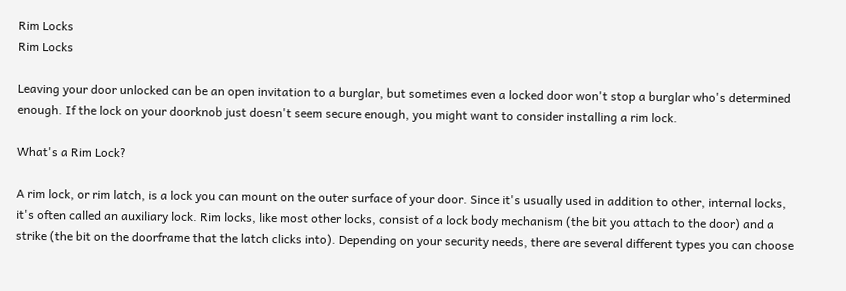Rim Locks
Rim Locks

Leaving your door unlocked can be an open invitation to a burglar, but sometimes even a locked door won't stop a burglar who's determined enough. If the lock on your doorknob just doesn't seem secure enough, you might want to consider installing a rim lock.

What's a Rim Lock?

A rim lock, or rim latch, is a lock you can mount on the outer surface of your door. Since it's usually used in addition to other, internal locks, it's often called an auxiliary lock. Rim locks, like most other locks, consist of a lock body mechanism (the bit you attach to the door) and a strike (the bit on the doorframe that the latch clicks into). Depending on your security needs, there are several different types you can choose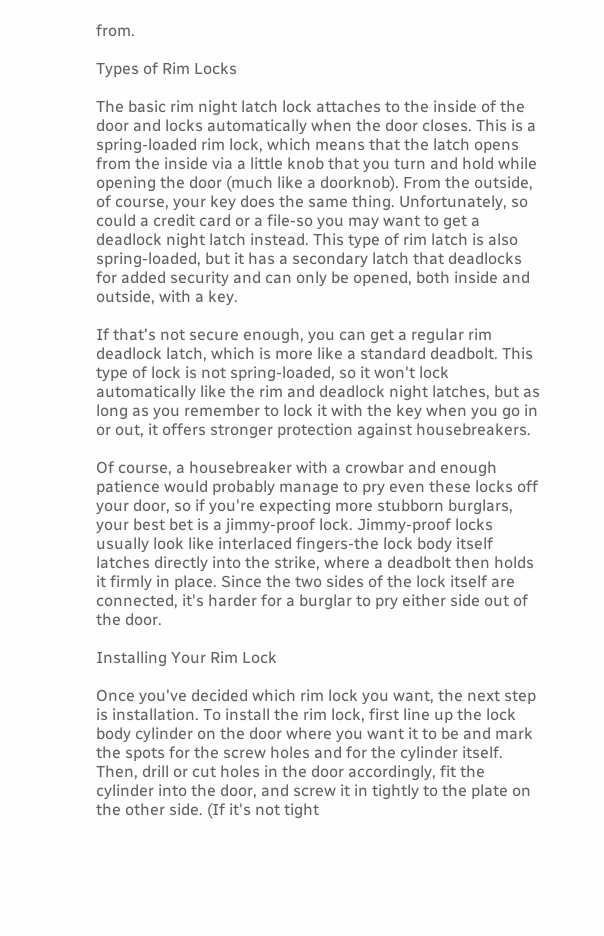from.

Types of Rim Locks

The basic rim night latch lock attaches to the inside of the door and locks automatically when the door closes. This is a spring-loaded rim lock, which means that the latch opens from the inside via a little knob that you turn and hold while opening the door (much like a doorknob). From the outside, of course, your key does the same thing. Unfortunately, so could a credit card or a file-so you may want to get a deadlock night latch instead. This type of rim latch is also spring-loaded, but it has a secondary latch that deadlocks for added security and can only be opened, both inside and outside, with a key.

If that's not secure enough, you can get a regular rim deadlock latch, which is more like a standard deadbolt. This type of lock is not spring-loaded, so it won't lock automatically like the rim and deadlock night latches, but as long as you remember to lock it with the key when you go in or out, it offers stronger protection against housebreakers.

Of course, a housebreaker with a crowbar and enough patience would probably manage to pry even these locks off your door, so if you're expecting more stubborn burglars, your best bet is a jimmy-proof lock. Jimmy-proof locks usually look like interlaced fingers-the lock body itself latches directly into the strike, where a deadbolt then holds it firmly in place. Since the two sides of the lock itself are connected, it's harder for a burglar to pry either side out of the door.

Installing Your Rim Lock

Once you've decided which rim lock you want, the next step is installation. To install the rim lock, first line up the lock body cylinder on the door where you want it to be and mark the spots for the screw holes and for the cylinder itself. Then, drill or cut holes in the door accordingly, fit the cylinder into the door, and screw it in tightly to the plate on the other side. (If it's not tight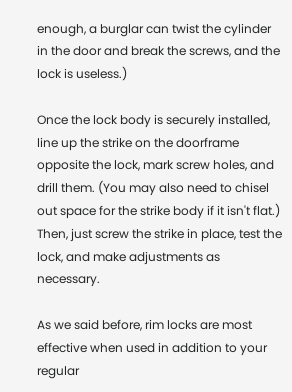enough, a burglar can twist the cylinder in the door and break the screws, and the lock is useless.)

Once the lock body is securely installed, line up the strike on the doorframe opposite the lock, mark screw holes, and drill them. (You may also need to chisel out space for the strike body if it isn't flat.) Then, just screw the strike in place, test the lock, and make adjustments as necessary.

As we said before, rim locks are most effective when used in addition to your regular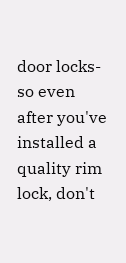door locks-so even after you've installed a quality rim lock, don't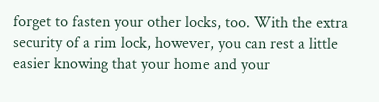forget to fasten your other locks, too. With the extra security of a rim lock, however, you can rest a little easier knowing that your home and your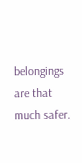belongings are that much safer.